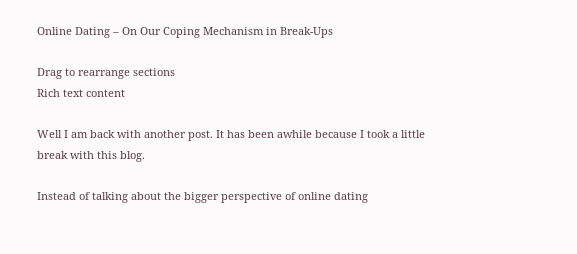Online Dating – On Our Coping Mechanism in Break-Ups

Drag to rearrange sections
Rich text content

Well I am back with another post. It has been awhile because I took a little break with this blog.

Instead of talking about the bigger perspective of online dating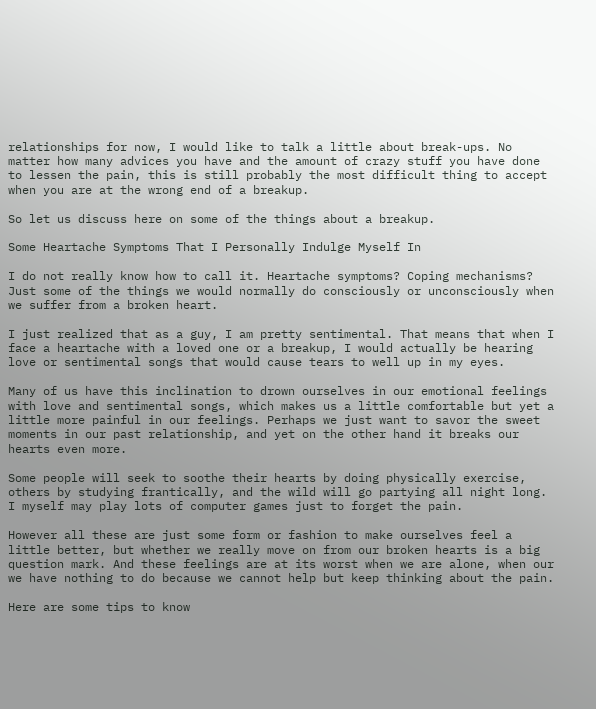relationships for now, I would like to talk a little about break-ups. No matter how many advices you have and the amount of crazy stuff you have done to lessen the pain, this is still probably the most difficult thing to accept when you are at the wrong end of a breakup.

So let us discuss here on some of the things about a breakup.

Some Heartache Symptoms That I Personally Indulge Myself In

I do not really know how to call it. Heartache symptoms? Coping mechanisms? Just some of the things we would normally do consciously or unconsciously when we suffer from a broken heart.

I just realized that as a guy, I am pretty sentimental. That means that when I face a heartache with a loved one or a breakup, I would actually be hearing love or sentimental songs that would cause tears to well up in my eyes.

Many of us have this inclination to drown ourselves in our emotional feelings with love and sentimental songs, which makes us a little comfortable but yet a little more painful in our feelings. Perhaps we just want to savor the sweet moments in our past relationship, and yet on the other hand it breaks our hearts even more.

Some people will seek to soothe their hearts by doing physically exercise, others by studying frantically, and the wild will go partying all night long. I myself may play lots of computer games just to forget the pain.

However all these are just some form or fashion to make ourselves feel a little better, but whether we really move on from our broken hearts is a big question mark. And these feelings are at its worst when we are alone, when our we have nothing to do because we cannot help but keep thinking about the pain.

Here are some tips to know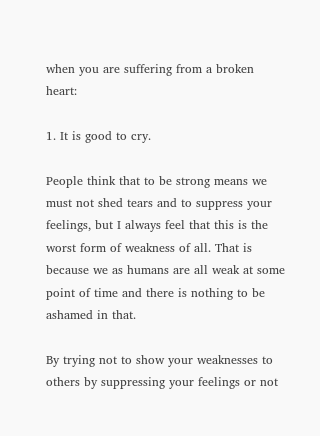when you are suffering from a broken heart:

1. It is good to cry.

People think that to be strong means we must not shed tears and to suppress your feelings, but I always feel that this is the worst form of weakness of all. That is because we as humans are all weak at some point of time and there is nothing to be ashamed in that.

By trying not to show your weaknesses to others by suppressing your feelings or not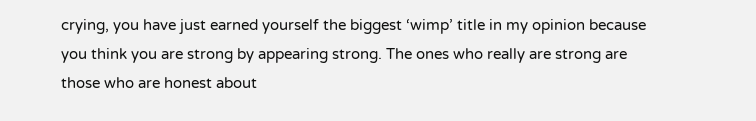crying, you have just earned yourself the biggest ‘wimp’ title in my opinion because you think you are strong by appearing strong. The ones who really are strong are those who are honest about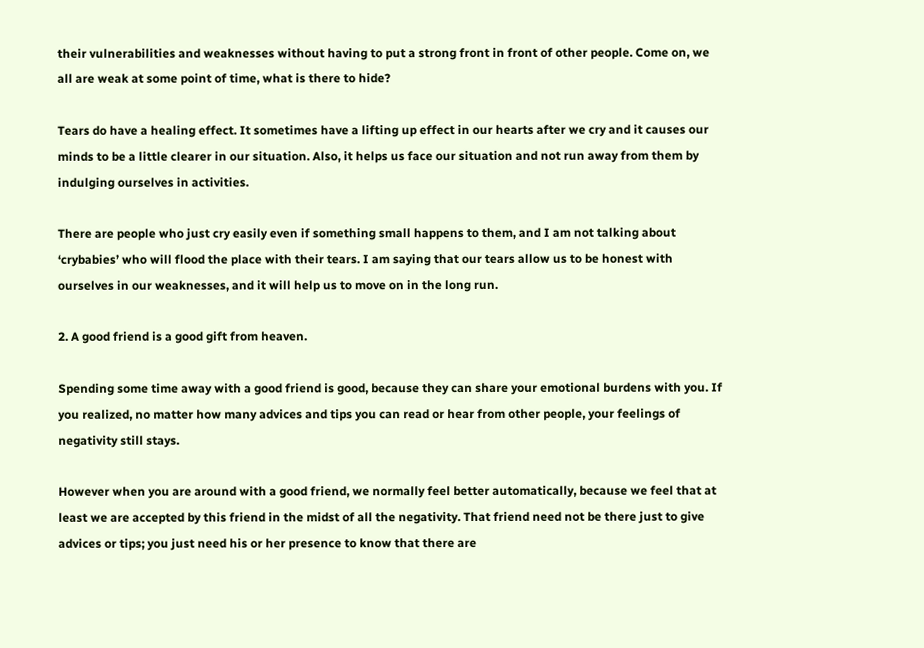their vulnerabilities and weaknesses without having to put a strong front in front of other people. Come on, we all are weak at some point of time, what is there to hide?

Tears do have a healing effect. It sometimes have a lifting up effect in our hearts after we cry and it causes our minds to be a little clearer in our situation. Also, it helps us face our situation and not run away from them by indulging ourselves in activities.

There are people who just cry easily even if something small happens to them, and I am not talking about ‘crybabies’ who will flood the place with their tears. I am saying that our tears allow us to be honest with ourselves in our weaknesses, and it will help us to move on in the long run.

2. A good friend is a good gift from heaven.

Spending some time away with a good friend is good, because they can share your emotional burdens with you. If you realized, no matter how many advices and tips you can read or hear from other people, your feelings of negativity still stays.

However when you are around with a good friend, we normally feel better automatically, because we feel that at least we are accepted by this friend in the midst of all the negativity. That friend need not be there just to give advices or tips; you just need his or her presence to know that there are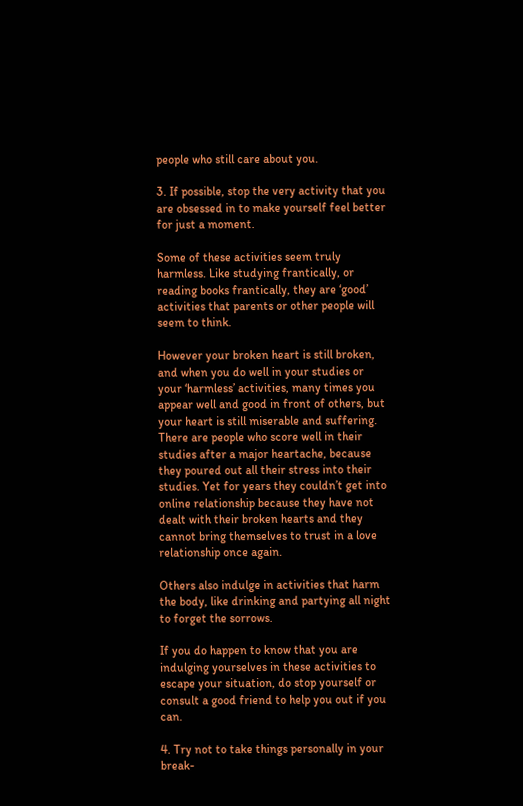people who still care about you.

3. If possible, stop the very activity that you are obsessed in to make yourself feel better for just a moment.

Some of these activities seem truly harmless. Like studying frantically, or reading books frantically, they are ‘good’ activities that parents or other people will seem to think.

However your broken heart is still broken, and when you do well in your studies or your ‘harmless’ activities, many times you appear well and good in front of others, but your heart is still miserable and suffering. There are people who score well in their studies after a major heartache, because they poured out all their stress into their studies. Yet for years they couldn’t get into online relationship because they have not dealt with their broken hearts and they cannot bring themselves to trust in a love relationship once again.

Others also indulge in activities that harm the body, like drinking and partying all night to forget the sorrows.

If you do happen to know that you are indulging yourselves in these activities to escape your situation, do stop yourself or consult a good friend to help you out if you can.

4. Try not to take things personally in your break-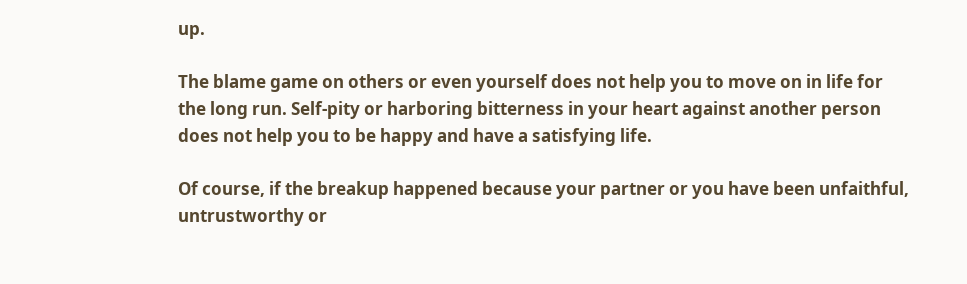up.

The blame game on others or even yourself does not help you to move on in life for the long run. Self-pity or harboring bitterness in your heart against another person does not help you to be happy and have a satisfying life.

Of course, if the breakup happened because your partner or you have been unfaithful, untrustworthy or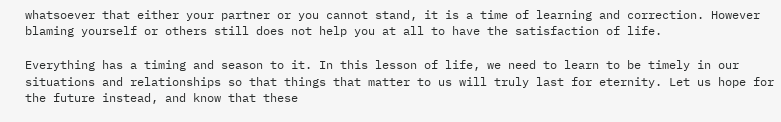whatsoever that either your partner or you cannot stand, it is a time of learning and correction. However blaming yourself or others still does not help you at all to have the satisfaction of life.

Everything has a timing and season to it. In this lesson of life, we need to learn to be timely in our situations and relationships so that things that matter to us will truly last for eternity. Let us hope for the future instead, and know that these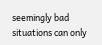seemingly bad situations can only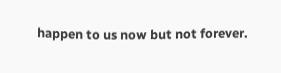happen to us now but not forever.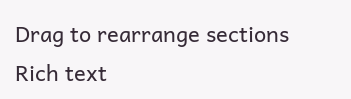Drag to rearrange sections
Rich text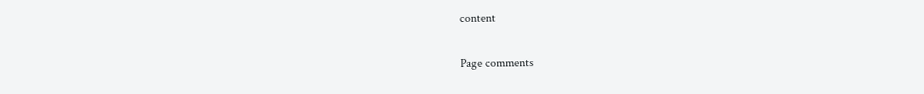content

Page comments